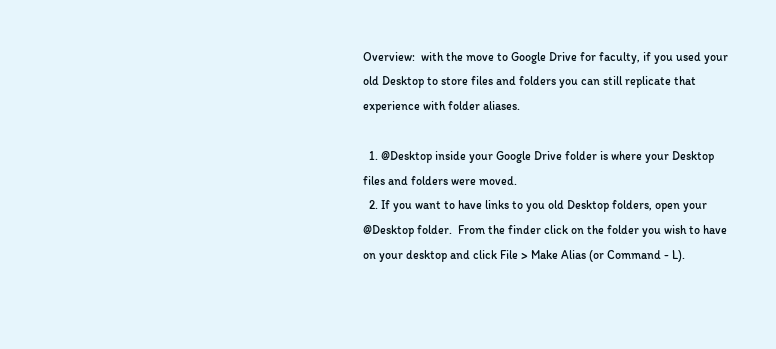Overview:  with the move to Google Drive for faculty, if you used your old Desktop to store files and folders you can still replicate that experience with folder aliases.

  1. @Desktop inside your Google Drive folder is where your Desktop files and folders were moved.
  2. If you want to have links to you old Desktop folders, open your @Desktop folder.  From the finder click on the folder you wish to have on your desktop and click File > Make Alias (or Command - L).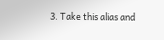3. Take this alias and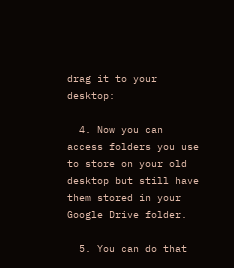drag it to your desktop:

  4. Now you can access folders you use to store on your old desktop but still have them stored in your Google Drive folder.

  5. You can do that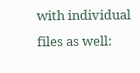with individual files as well: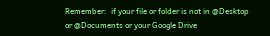Remember:  if your file or folder is not in @Desktop or @Documents or your Google Drive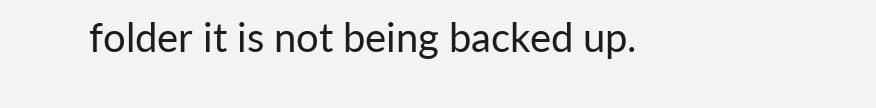folder it is not being backed up.